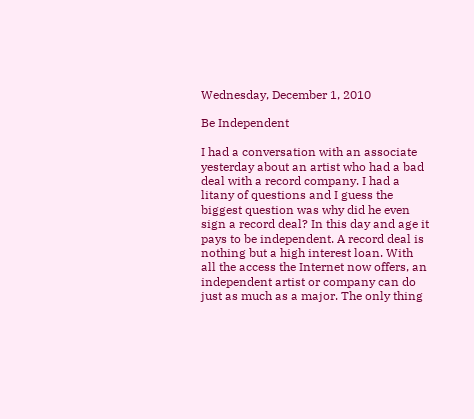Wednesday, December 1, 2010

Be Independent

I had a conversation with an associate yesterday about an artist who had a bad deal with a record company. I had a litany of questions and I guess the biggest question was why did he even sign a record deal? In this day and age it pays to be independent. A record deal is nothing but a high interest loan. With all the access the Internet now offers, an independent artist or company can do just as much as a major. The only thing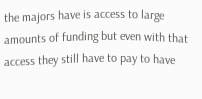the majors have is access to large amounts of funding but even with that access they still have to pay to have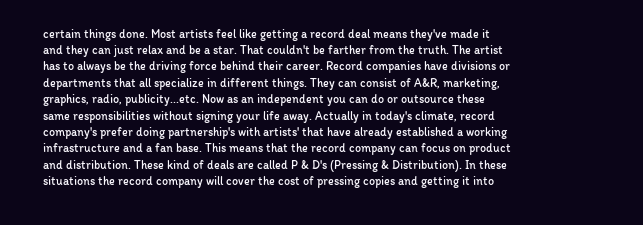certain things done. Most artists feel like getting a record deal means they've made it and they can just relax and be a star. That couldn't be farther from the truth. The artist has to always be the driving force behind their career. Record companies have divisions or departments that all specialize in different things. They can consist of A&R, marketing, graphics, radio, publicity...etc. Now as an independent you can do or outsource these same responsibilities without signing your life away. Actually in today's climate, record company's prefer doing partnership's with artists' that have already established a working infrastructure and a fan base. This means that the record company can focus on product and distribution. These kind of deals are called P & D's (Pressing & Distribution). In these situations the record company will cover the cost of pressing copies and getting it into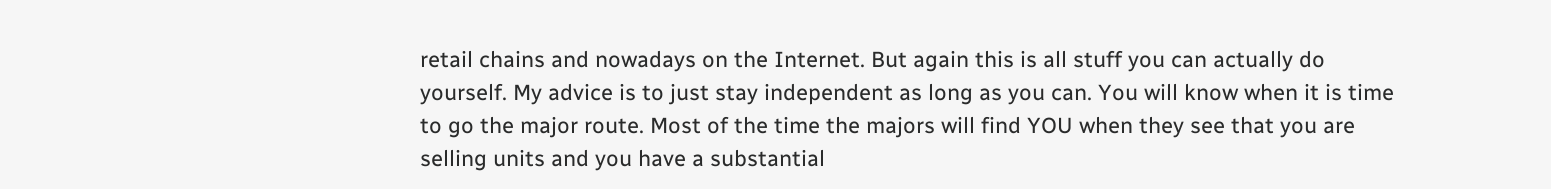retail chains and nowadays on the Internet. But again this is all stuff you can actually do yourself. My advice is to just stay independent as long as you can. You will know when it is time to go the major route. Most of the time the majors will find YOU when they see that you are selling units and you have a substantial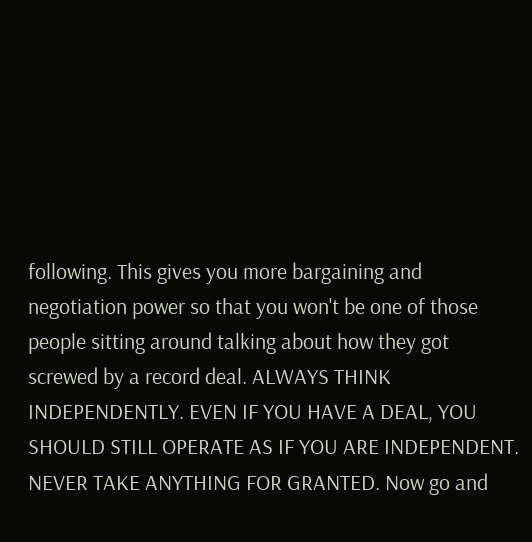following. This gives you more bargaining and negotiation power so that you won't be one of those people sitting around talking about how they got screwed by a record deal. ALWAYS THINK INDEPENDENTLY. EVEN IF YOU HAVE A DEAL, YOU SHOULD STILL OPERATE AS IF YOU ARE INDEPENDENT. NEVER TAKE ANYTHING FOR GRANTED. Now go and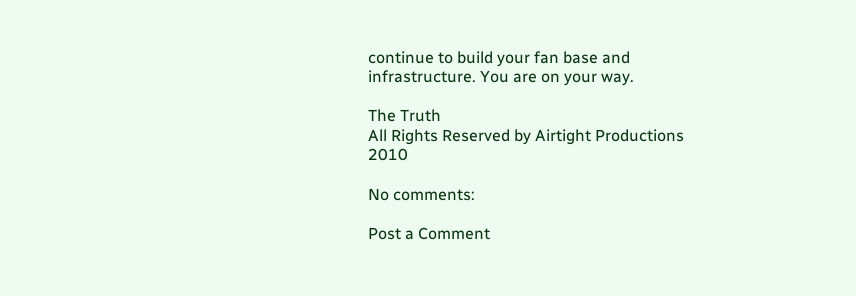continue to build your fan base and infrastructure. You are on your way.

The Truth
All Rights Reserved by Airtight Productions 2010

No comments:

Post a Comment